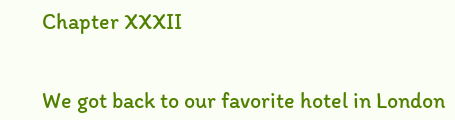Chapter XXXII


We got back to our favorite hotel in London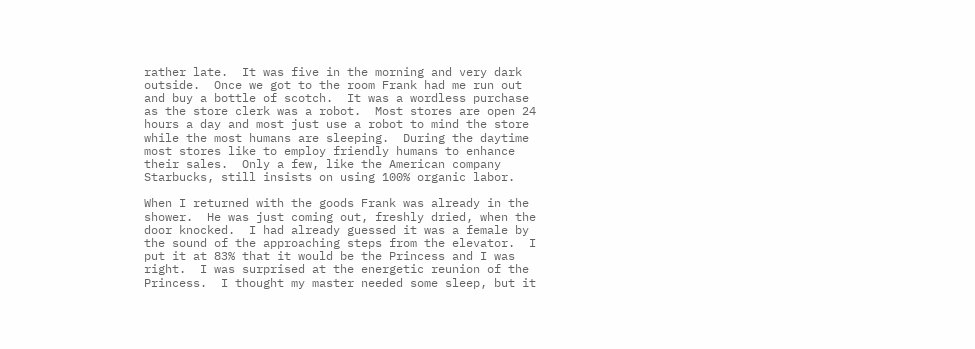rather late.  It was five in the morning and very dark outside.  Once we got to the room Frank had me run out and buy a bottle of scotch.  It was a wordless purchase as the store clerk was a robot.  Most stores are open 24 hours a day and most just use a robot to mind the store while the most humans are sleeping.  During the daytime most stores like to employ friendly humans to enhance their sales.  Only a few, like the American company Starbucks, still insists on using 100% organic labor.

When I returned with the goods Frank was already in the shower.  He was just coming out, freshly dried, when the door knocked.  I had already guessed it was a female by the sound of the approaching steps from the elevator.  I put it at 83% that it would be the Princess and I was right.  I was surprised at the energetic reunion of the Princess.  I thought my master needed some sleep, but it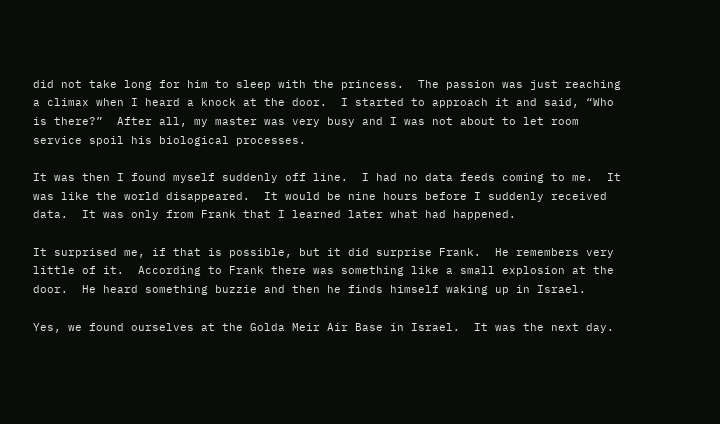did not take long for him to sleep with the princess.  The passion was just reaching a climax when I heard a knock at the door.  I started to approach it and said, “Who is there?”  After all, my master was very busy and I was not about to let room service spoil his biological processes.

It was then I found myself suddenly off line.  I had no data feeds coming to me.  It was like the world disappeared.  It would be nine hours before I suddenly received data.  It was only from Frank that I learned later what had happened.

It surprised me, if that is possible, but it did surprise Frank.  He remembers very little of it.  According to Frank there was something like a small explosion at the door.  He heard something buzzie and then he finds himself waking up in Israel.

Yes, we found ourselves at the Golda Meir Air Base in Israel.  It was the next day.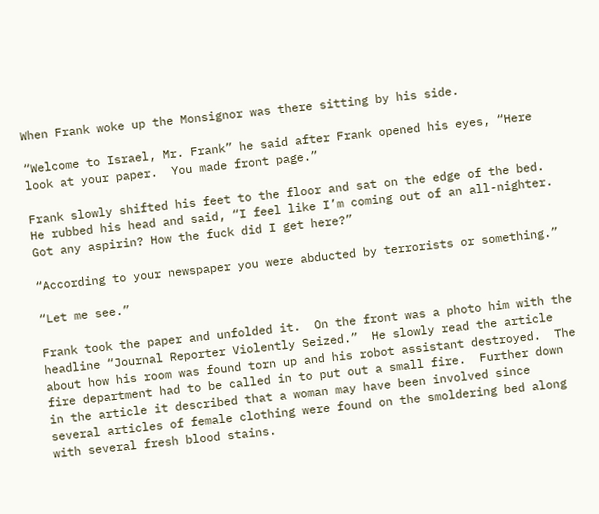When Frank woke up the Monsignor was there sitting by his side.

“Welcome to Israel, Mr. Frank” he said after Frank opened his eyes, “Here look at your paper.  You made front page.”

Frank slowly shifted his feet to the floor and sat on the edge of the bed.  He rubbed his head and said, “I feel like I’m coming out of an all-nighter.  Got any aspirin? How the fuck did I get here?”

“According to your newspaper you were abducted by terrorists or something.”

“Let me see.”

Frank took the paper and unfolded it.  On the front was a photo him with the headline “Journal Reporter Violently Seized.”  He slowly read the article about how his room was found torn up and his robot assistant destroyed.  The fire department had to be called in to put out a small fire.  Further down in the article it described that a woman may have been involved since several articles of female clothing were found on the smoldering bed along with several fresh blood stains.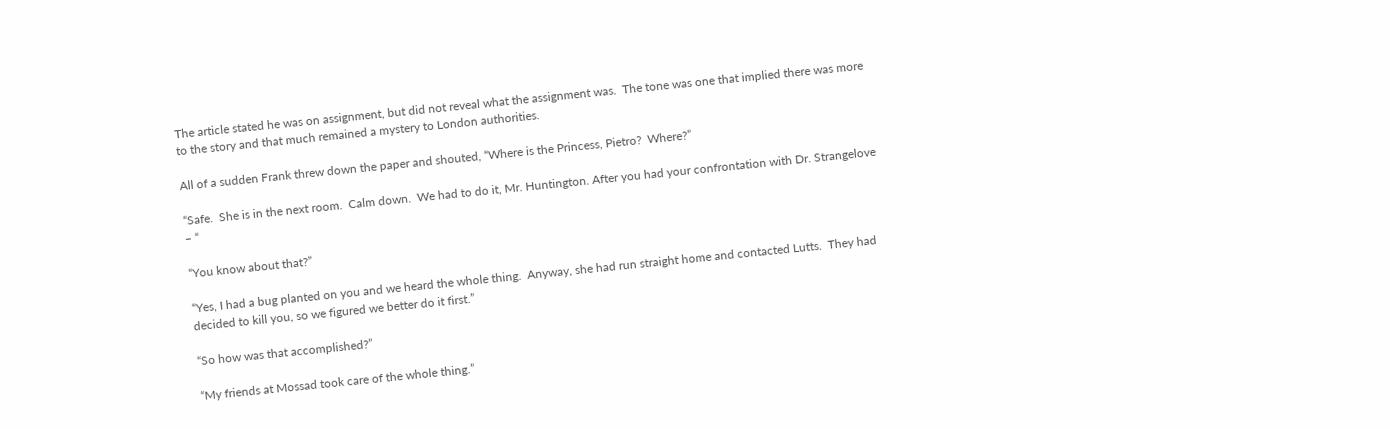The article stated he was on assignment, but did not reveal what the assignment was.  The tone was one that implied there was more to the story and that much remained a mystery to London authorities.

All of a sudden Frank threw down the paper and shouted, “Where is the Princess, Pietro?  Where?”

“Safe.  She is in the next room.  Calm down.  We had to do it, Mr. Huntington. After you had your confrontation with Dr. Strangelove – “

“You know about that?”

“Yes, I had a bug planted on you and we heard the whole thing.  Anyway, she had run straight home and contacted Lutts.  They had decided to kill you, so we figured we better do it first.”

“So how was that accomplished?”

“My friends at Mossad took care of the whole thing.”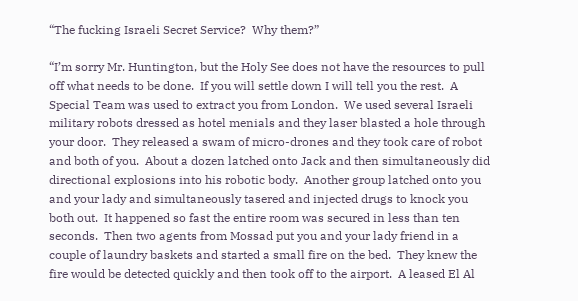“The fucking Israeli Secret Service?  Why them?”

“I’m sorry Mr. Huntington, but the Holy See does not have the resources to pull off what needs to be done.  If you will settle down I will tell you the rest.  A Special Team was used to extract you from London.  We used several Israeli military robots dressed as hotel menials and they laser blasted a hole through your door.  They released a swam of micro-drones and they took care of robot and both of you.  About a dozen latched onto Jack and then simultaneously did directional explosions into his robotic body.  Another group latched onto you and your lady and simultaneously tasered and injected drugs to knock you both out.  It happened so fast the entire room was secured in less than ten seconds.  Then two agents from Mossad put you and your lady friend in a couple of laundry baskets and started a small fire on the bed.  They knew the fire would be detected quickly and then took off to the airport.  A leased El Al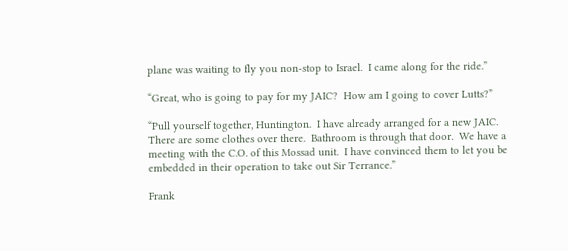plane was waiting to fly you non-stop to Israel.  I came along for the ride.”

“Great, who is going to pay for my JAIC?  How am I going to cover Lutts?”

“Pull yourself together, Huntington.  I have already arranged for a new JAIC.  There are some clothes over there.  Bathroom is through that door.  We have a meeting with the C.O. of this Mossad unit.  I have convinced them to let you be embedded in their operation to take out Sir Terrance.”

Frank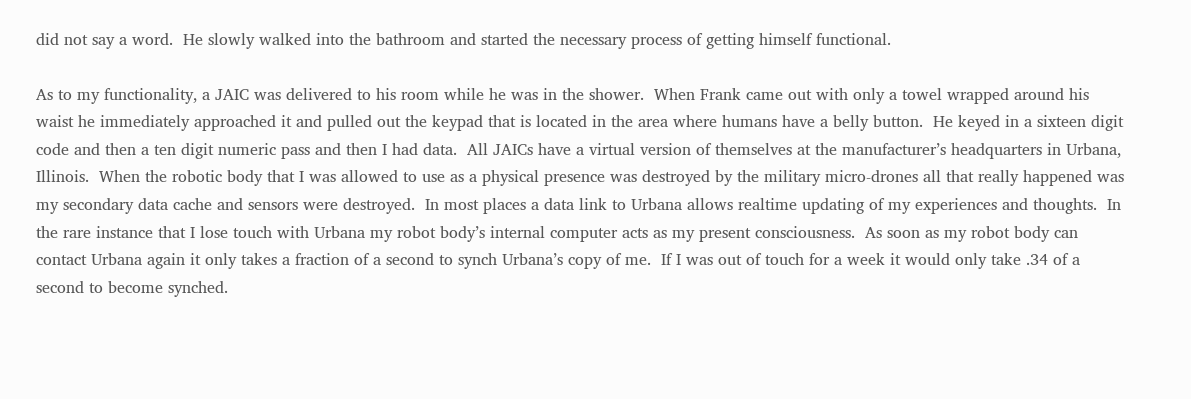did not say a word.  He slowly walked into the bathroom and started the necessary process of getting himself functional.

As to my functionality, a JAIC was delivered to his room while he was in the shower.  When Frank came out with only a towel wrapped around his waist he immediately approached it and pulled out the keypad that is located in the area where humans have a belly button.  He keyed in a sixteen digit code and then a ten digit numeric pass and then I had data.  All JAICs have a virtual version of themselves at the manufacturer’s headquarters in Urbana, Illinois.  When the robotic body that I was allowed to use as a physical presence was destroyed by the military micro-drones all that really happened was my secondary data cache and sensors were destroyed.  In most places a data link to Urbana allows realtime updating of my experiences and thoughts.  In the rare instance that I lose touch with Urbana my robot body’s internal computer acts as my present consciousness.  As soon as my robot body can contact Urbana again it only takes a fraction of a second to synch Urbana’s copy of me.  If I was out of touch for a week it would only take .34 of a second to become synched.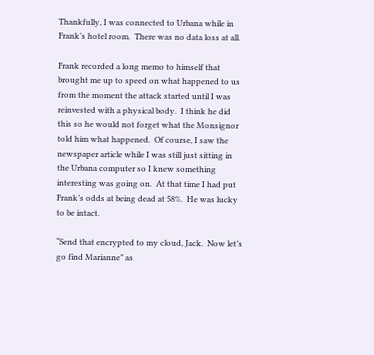Thankfully, I was connected to Urbana while in Frank’s hotel room.  There was no data loss at all.

Frank recorded a long memo to himself that brought me up to speed on what happened to us from the moment the attack started until I was reinvested with a physical body.  I think he did this so he would not forget what the Monsignor told him what happened.  Of course, I saw the newspaper article while I was still just sitting in the Urbana computer so I knew something interesting was going on.  At that time I had put Frank’s odds at being dead at 58%.  He was lucky to be intact.

“Send that encrypted to my cloud, Jack.  Now let’s go find Marianne” as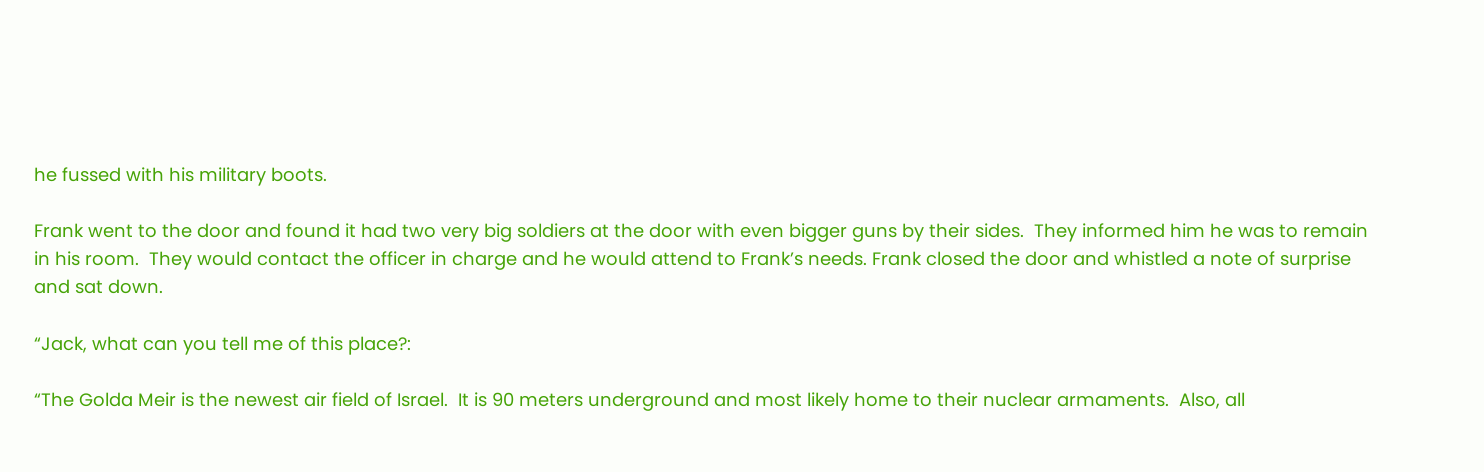he fussed with his military boots.

Frank went to the door and found it had two very big soldiers at the door with even bigger guns by their sides.  They informed him he was to remain in his room.  They would contact the officer in charge and he would attend to Frank’s needs. Frank closed the door and whistled a note of surprise and sat down.

“Jack, what can you tell me of this place?:

“The Golda Meir is the newest air field of Israel.  It is 90 meters underground and most likely home to their nuclear armaments.  Also, all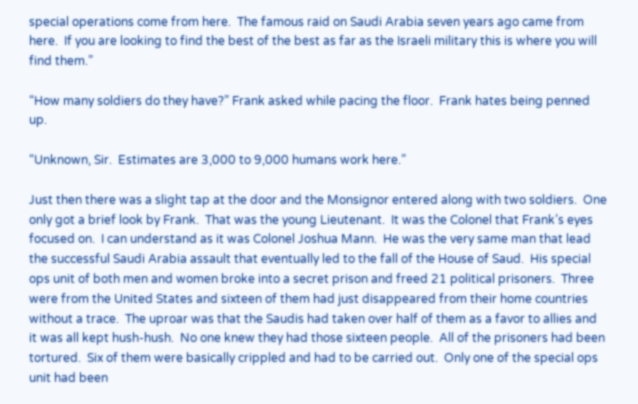special operations come from here.  The famous raid on Saudi Arabia seven years ago came from here.  If you are looking to find the best of the best as far as the Israeli military this is where you will find them.”

“How many soldiers do they have?” Frank asked while pacing the floor.  Frank hates being penned up.

“Unknown, Sir.  Estimates are 3,000 to 9,000 humans work here.”

Just then there was a slight tap at the door and the Monsignor entered along with two soldiers.  One only got a brief look by Frank.  That was the young Lieutenant.  It was the Colonel that Frank’s eyes focused on.  I can understand as it was Colonel Joshua Mann.  He was the very same man that lead the successful Saudi Arabia assault that eventually led to the fall of the House of Saud.  His special ops unit of both men and women broke into a secret prison and freed 21 political prisoners.  Three were from the United States and sixteen of them had just disappeared from their home countries without a trace.  The uproar was that the Saudis had taken over half of them as a favor to allies and it was all kept hush-hush.  No one knew they had those sixteen people.  All of the prisoners had been tortured.  Six of them were basically crippled and had to be carried out.  Only one of the special ops unit had been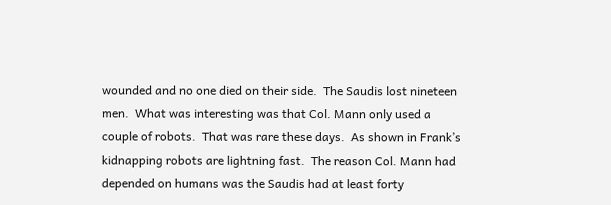wounded and no one died on their side.  The Saudis lost nineteen men.  What was interesting was that Col. Mann only used a couple of robots.  That was rare these days.  As shown in Frank’s kidnapping robots are lightning fast.  The reason Col. Mann had depended on humans was the Saudis had at least forty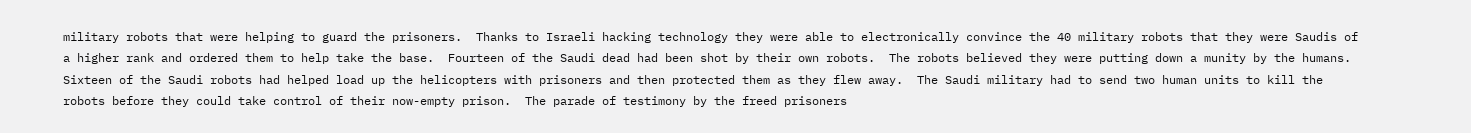military robots that were helping to guard the prisoners.  Thanks to Israeli hacking technology they were able to electronically convince the 40 military robots that they were Saudis of a higher rank and ordered them to help take the base.  Fourteen of the Saudi dead had been shot by their own robots.  The robots believed they were putting down a munity by the humans.  Sixteen of the Saudi robots had helped load up the helicopters with prisoners and then protected them as they flew away.  The Saudi military had to send two human units to kill the robots before they could take control of their now-empty prison.  The parade of testimony by the freed prisoners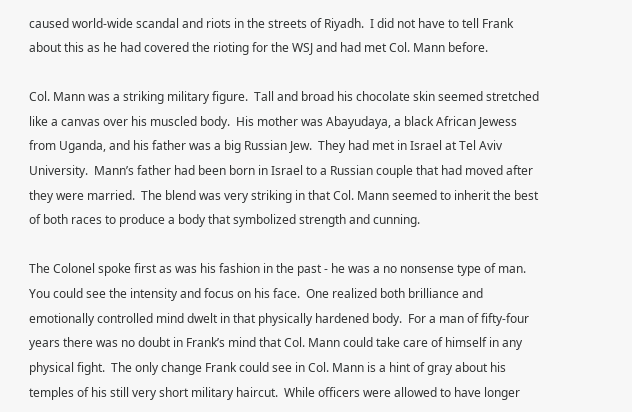caused world-wide scandal and riots in the streets of Riyadh.  I did not have to tell Frank about this as he had covered the rioting for the WSJ and had met Col. Mann before.

Col. Mann was a striking military figure.  Tall and broad his chocolate skin seemed stretched like a canvas over his muscled body.  His mother was Abayudaya, a black African Jewess from Uganda, and his father was a big Russian Jew.  They had met in Israel at Tel Aviv University.  Mann’s father had been born in Israel to a Russian couple that had moved after they were married.  The blend was very striking in that Col. Mann seemed to inherit the best of both races to produce a body that symbolized strength and cunning.

The Colonel spoke first as was his fashion in the past - he was a no nonsense type of man.  You could see the intensity and focus on his face.  One realized both brilliance and emotionally controlled mind dwelt in that physically hardened body.  For a man of fifty-four years there was no doubt in Frank’s mind that Col. Mann could take care of himself in any physical fight.  The only change Frank could see in Col. Mann is a hint of gray about his temples of his still very short military haircut.  While officers were allowed to have longer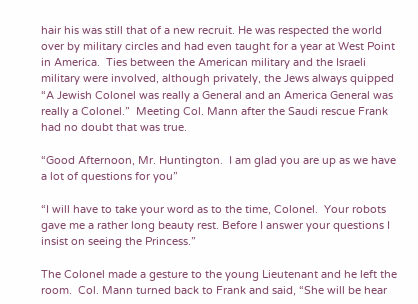hair his was still that of a new recruit. He was respected the world over by military circles and had even taught for a year at West Point in America.  Ties between the American military and the Israeli military were involved, although privately, the Jews always quipped “A Jewish Colonel was really a General and an America General was really a Colonel.”  Meeting Col. Mann after the Saudi rescue Frank had no doubt that was true.

“Good Afternoon, Mr. Huntington.  I am glad you are up as we have a lot of questions for you”

“I will have to take your word as to the time, Colonel.  Your robots gave me a rather long beauty rest. Before I answer your questions I insist on seeing the Princess.”

The Colonel made a gesture to the young Lieutenant and he left the room.  Col. Mann turned back to Frank and said, “She will be hear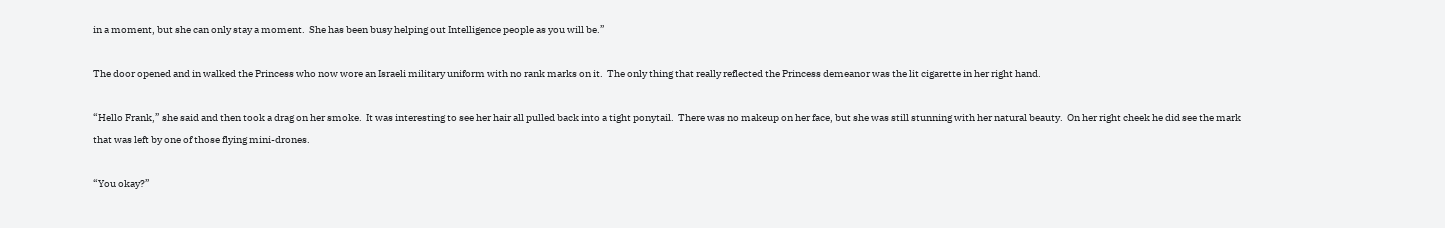in a moment, but she can only stay a moment.  She has been busy helping out Intelligence people as you will be.”

The door opened and in walked the Princess who now wore an Israeli military uniform with no rank marks on it.  The only thing that really reflected the Princess demeanor was the lit cigarette in her right hand.

“Hello Frank,” she said and then took a drag on her smoke.  It was interesting to see her hair all pulled back into a tight ponytail.  There was no makeup on her face, but she was still stunning with her natural beauty.  On her right cheek he did see the mark that was left by one of those flying mini-drones.

“You okay?”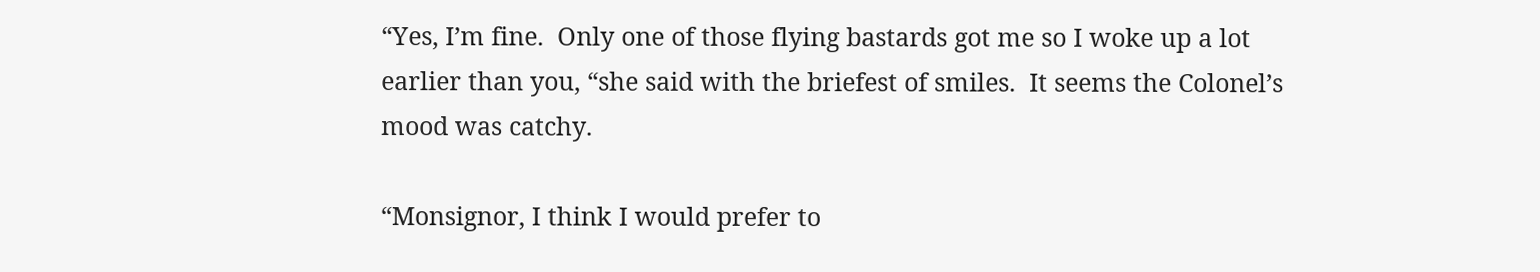“Yes, I’m fine.  Only one of those flying bastards got me so I woke up a lot earlier than you, “she said with the briefest of smiles.  It seems the Colonel’s mood was catchy.

“Monsignor, I think I would prefer to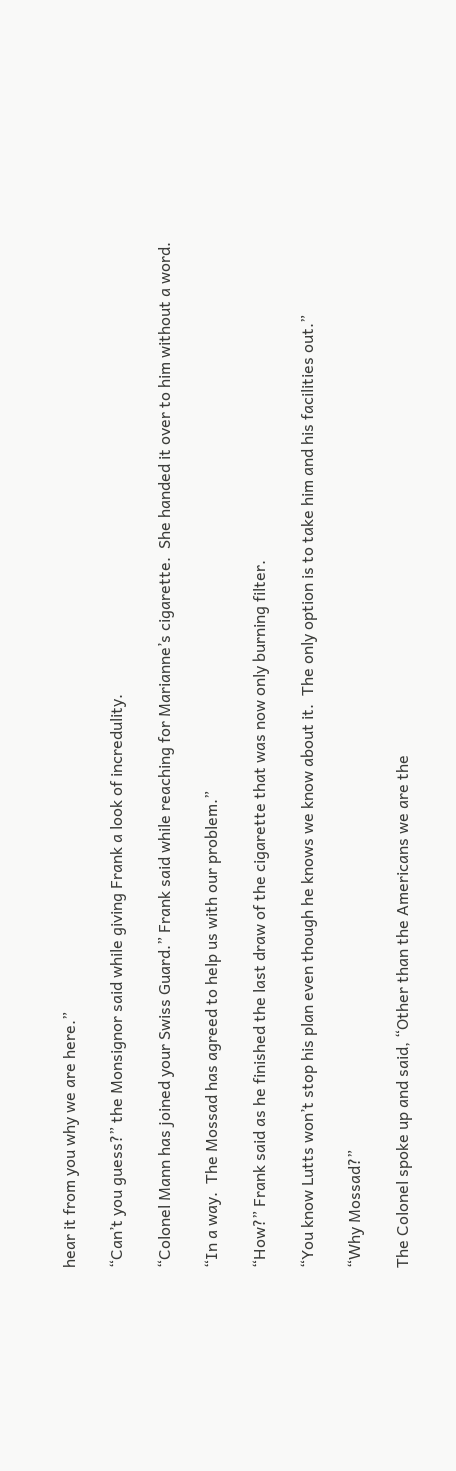hear it from you why we are here.”

“Can’t you guess?” the Monsignor said while giving Frank a look of incredulity.

“Colonel Mann has joined your Swiss Guard.” Frank said while reaching for Marianne’s cigarette.  She handed it over to him without a word.

“In a way.  The Mossad has agreed to help us with our problem.”

“How?” Frank said as he finished the last draw of the cigarette that was now only burning filter.

“You know Lutts won’t stop his plan even though he knows we know about it.  The only option is to take him and his facilities out.”

“Why Mossad?”

The Colonel spoke up and said, “Other than the Americans we are the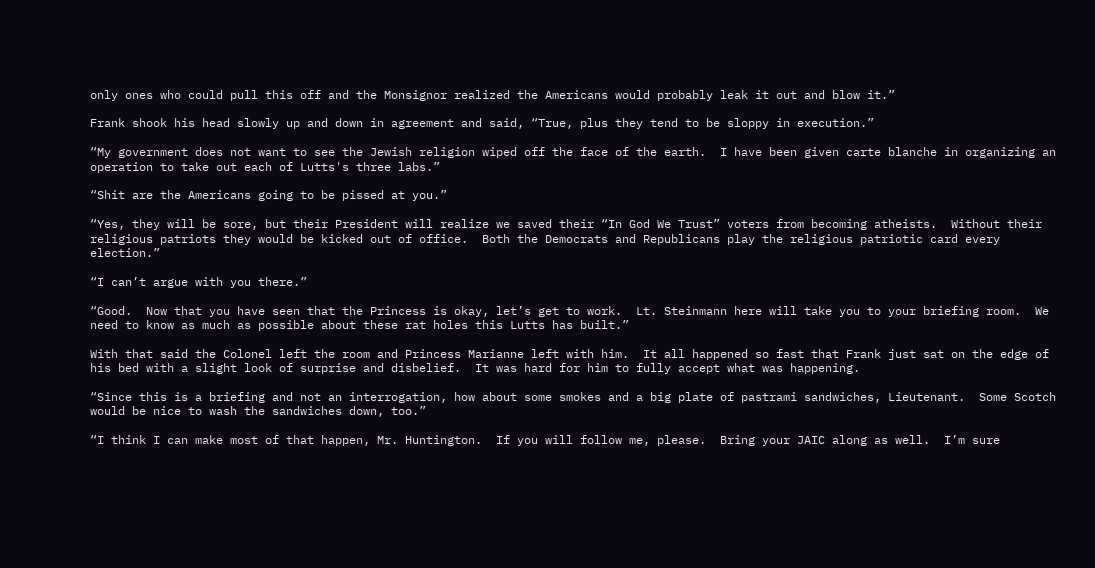only ones who could pull this off and the Monsignor realized the Americans would probably leak it out and blow it.”

Frank shook his head slowly up and down in agreement and said, “True, plus they tend to be sloppy in execution.”

“My government does not want to see the Jewish religion wiped off the face of the earth.  I have been given carte blanche in organizing an operation to take out each of Lutts's three labs.”

“Shit are the Americans going to be pissed at you.”

“Yes, they will be sore, but their President will realize we saved their “In God We Trust” voters from becoming atheists.  Without their religious patriots they would be kicked out of office.  Both the Democrats and Republicans play the religious patriotic card every election.”

“I can’t argue with you there.”

“Good.  Now that you have seen that the Princess is okay, let’s get to work.  Lt. Steinmann here will take you to your briefing room.  We need to know as much as possible about these rat holes this Lutts has built.”

With that said the Colonel left the room and Princess Marianne left with him.  It all happened so fast that Frank just sat on the edge of his bed with a slight look of surprise and disbelief.  It was hard for him to fully accept what was happening.

“Since this is a briefing and not an interrogation, how about some smokes and a big plate of pastrami sandwiches, Lieutenant.  Some Scotch would be nice to wash the sandwiches down, too.”

“I think I can make most of that happen, Mr. Huntington.  If you will follow me, please.  Bring your JAIC along as well.  I’m sure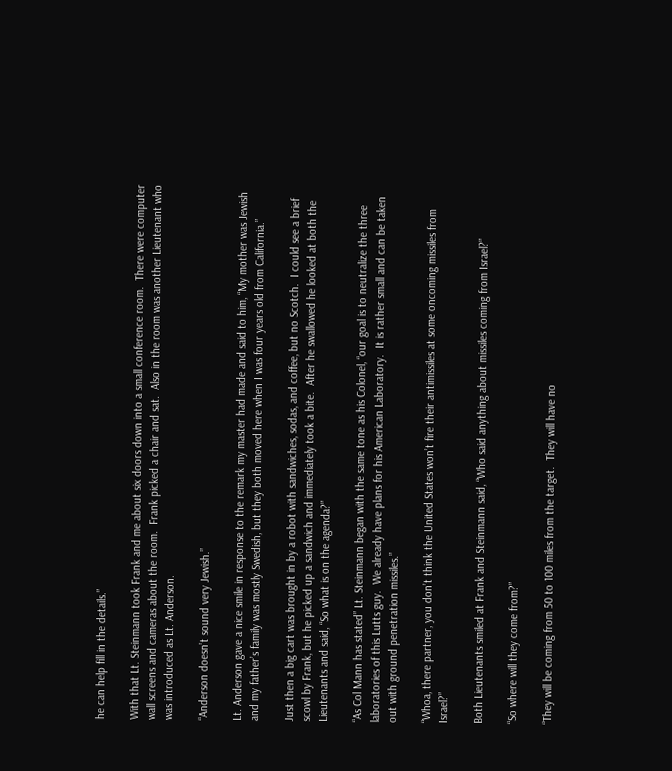he can help fill in the details.”

With that Lt. Steinmann took Frank and me about six doors down into a small conference room.  There were computer wall screens and cameras about the room.  Frank picked a chair and sat.  Also in the room was another Lieutenant who was introduced as Lt. Anderson.

“Anderson doesn’t sound very Jewish.”

Lt. Anderson gave a nice smile in response to the remark my master had made and said to him, “My mother was Jewish and my father’s family was mostly Swedish, but they both moved here when I was four years old from California.”

Just then a big cart was brought in by a robot with sandwiches, sodas, and coffee, but no Scotch.  I could see a brief scowl by Frank, but he picked up a sandwich and immediately took a bite.  After he swallowed he looked at both the Lieutenants and said, “So what is on the agenda?”

“As Col Mann has stated” Lt. Steinmann began with the same tone as his Colonel, “our goal is to neutralize the three laboratories of this Lutts guy.  We already have plans for his American Laboratory.  It is rather small and can be taken out with ground penetration missiles.”

“Whoa, there partner, you don’t think the United States won’t fire their antimissiles at some oncoming missiles from Israel?”

Both Lieutenants smiled at Frank and Steinmann said, “Who said anything about missiles coming from Israel?”

“So where will they come from?”

“They will be coming from 50 to 100 miles from the target.  They will have no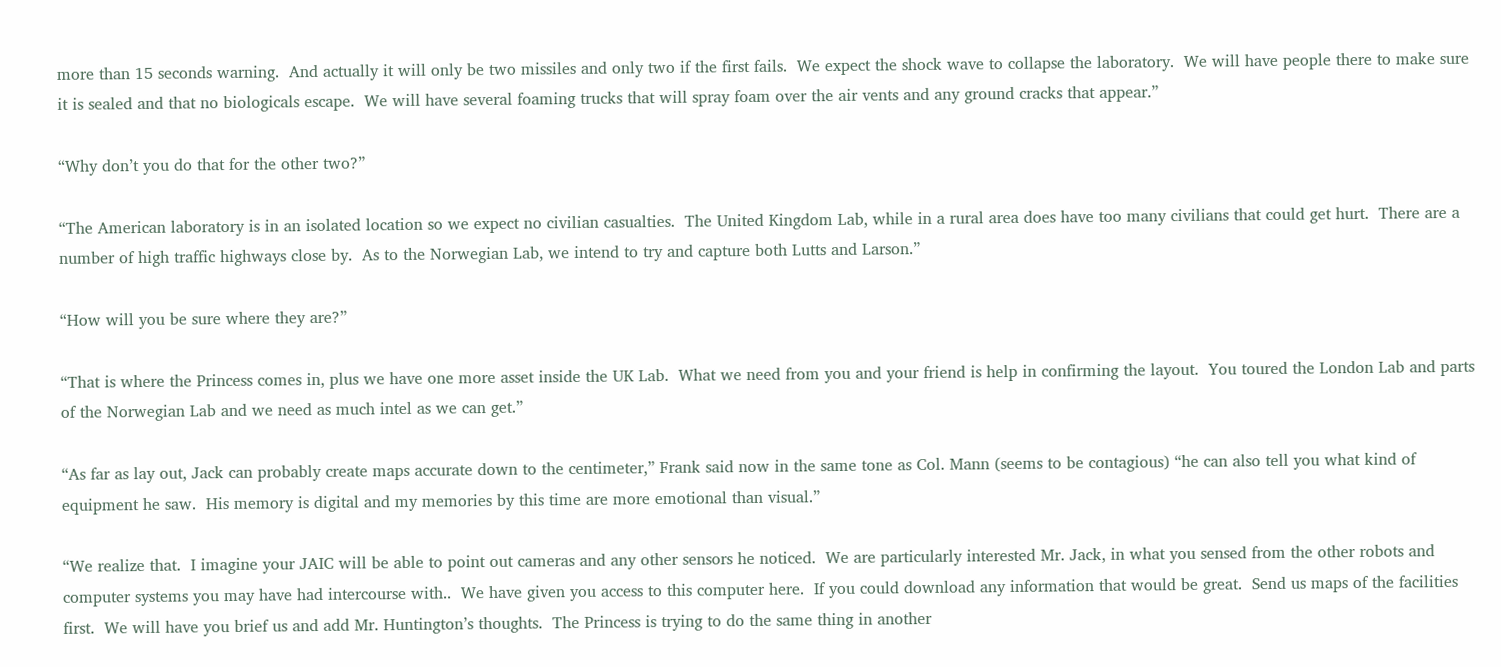more than 15 seconds warning.  And actually it will only be two missiles and only two if the first fails.  We expect the shock wave to collapse the laboratory.  We will have people there to make sure it is sealed and that no biologicals escape.  We will have several foaming trucks that will spray foam over the air vents and any ground cracks that appear.”

“Why don’t you do that for the other two?”

“The American laboratory is in an isolated location so we expect no civilian casualties.  The United Kingdom Lab, while in a rural area does have too many civilians that could get hurt.  There are a number of high traffic highways close by.  As to the Norwegian Lab, we intend to try and capture both Lutts and Larson.”

“How will you be sure where they are?”

“That is where the Princess comes in, plus we have one more asset inside the UK Lab.  What we need from you and your friend is help in confirming the layout.  You toured the London Lab and parts of the Norwegian Lab and we need as much intel as we can get.”

“As far as lay out, Jack can probably create maps accurate down to the centimeter,” Frank said now in the same tone as Col. Mann (seems to be contagious) “he can also tell you what kind of equipment he saw.  His memory is digital and my memories by this time are more emotional than visual.”

“We realize that.  I imagine your JAIC will be able to point out cameras and any other sensors he noticed.  We are particularly interested Mr. Jack, in what you sensed from the other robots and computer systems you may have had intercourse with..  We have given you access to this computer here.  If you could download any information that would be great.  Send us maps of the facilities first.  We will have you brief us and add Mr. Huntington’s thoughts.  The Princess is trying to do the same thing in another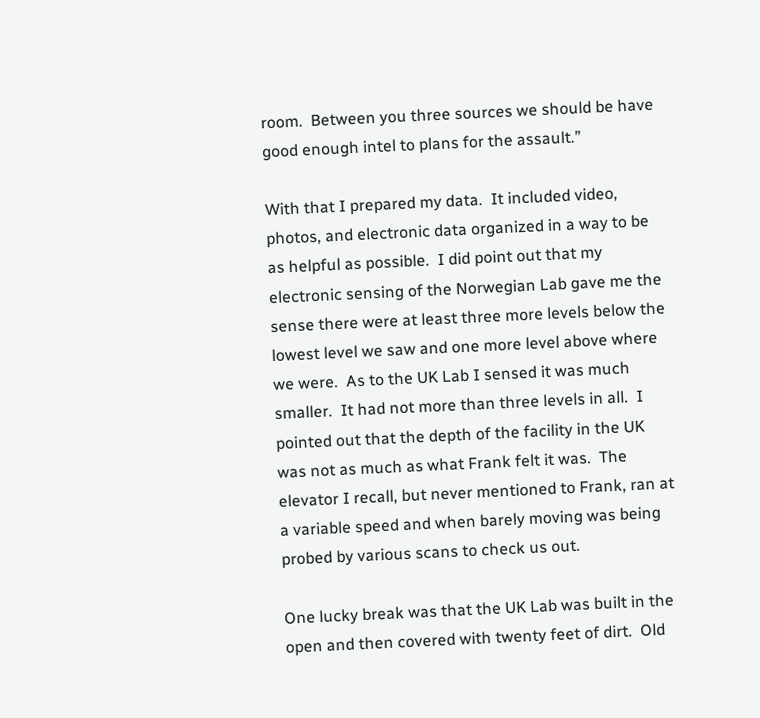room.  Between you three sources we should be have good enough intel to plans for the assault.”

With that I prepared my data.  It included video, photos, and electronic data organized in a way to be as helpful as possible.  I did point out that my electronic sensing of the Norwegian Lab gave me the sense there were at least three more levels below the lowest level we saw and one more level above where we were.  As to the UK Lab I sensed it was much smaller.  It had not more than three levels in all.  I pointed out that the depth of the facility in the UK was not as much as what Frank felt it was.  The elevator I recall, but never mentioned to Frank, ran at a variable speed and when barely moving was being probed by various scans to check us out.

One lucky break was that the UK Lab was built in the open and then covered with twenty feet of dirt.  Old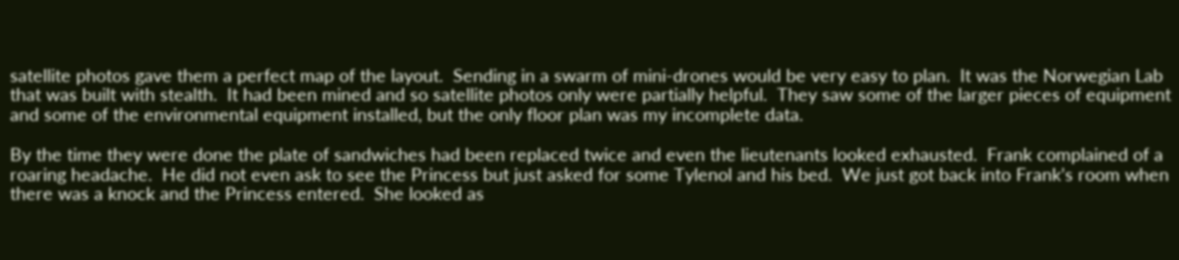satellite photos gave them a perfect map of the layout.  Sending in a swarm of mini-drones would be very easy to plan.  It was the Norwegian Lab that was built with stealth.  It had been mined and so satellite photos only were partially helpful.  They saw some of the larger pieces of equipment and some of the environmental equipment installed, but the only floor plan was my incomplete data.

By the time they were done the plate of sandwiches had been replaced twice and even the lieutenants looked exhausted.  Frank complained of a roaring headache.  He did not even ask to see the Princess but just asked for some Tylenol and his bed.  We just got back into Frank’s room when there was a knock and the Princess entered.  She looked as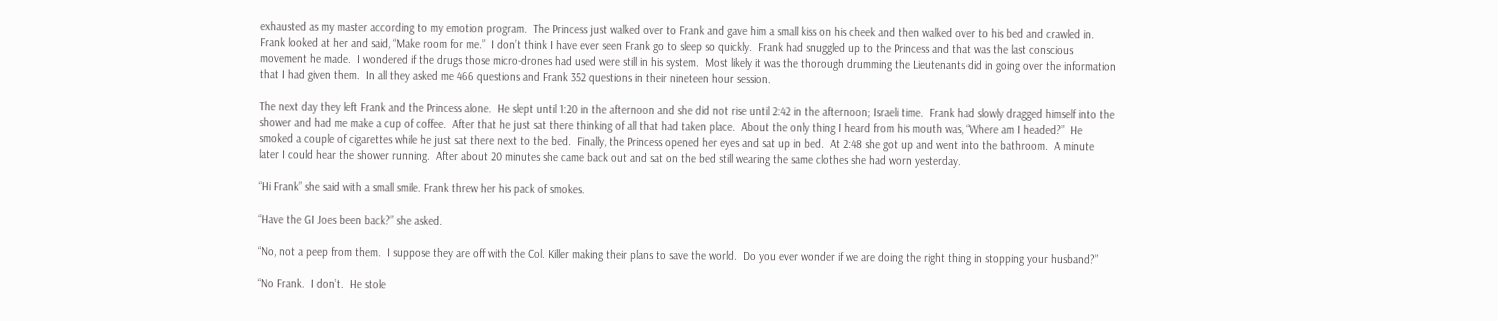exhausted as my master according to my emotion program.  The Princess just walked over to Frank and gave him a small kiss on his cheek and then walked over to his bed and crawled in.  Frank looked at her and said, “Make room for me.”  I don’t think I have ever seen Frank go to sleep so quickly.  Frank had snuggled up to the Princess and that was the last conscious movement he made.  I wondered if the drugs those micro-drones had used were still in his system.  Most likely it was the thorough drumming the Lieutenants did in going over the information that I had given them.  In all they asked me 466 questions and Frank 352 questions in their nineteen hour session.

The next day they left Frank and the Princess alone.  He slept until 1:20 in the afternoon and she did not rise until 2:42 in the afternoon; Israeli time.  Frank had slowly dragged himself into the shower and had me make a cup of coffee.  After that he just sat there thinking of all that had taken place.  About the only thing I heard from his mouth was, “Where am I headed?”  He smoked a couple of cigarettes while he just sat there next to the bed.  Finally, the Princess opened her eyes and sat up in bed.  At 2:48 she got up and went into the bathroom.  A minute later I could hear the shower running.  After about 20 minutes she came back out and sat on the bed still wearing the same clothes she had worn yesterday.

“Hi Frank” she said with a small smile. Frank threw her his pack of smokes.

“Have the GI Joes been back?” she asked.

“No, not a peep from them.  I suppose they are off with the Col. Killer making their plans to save the world.  Do you ever wonder if we are doing the right thing in stopping your husband?”

“No Frank.  I don’t.  He stole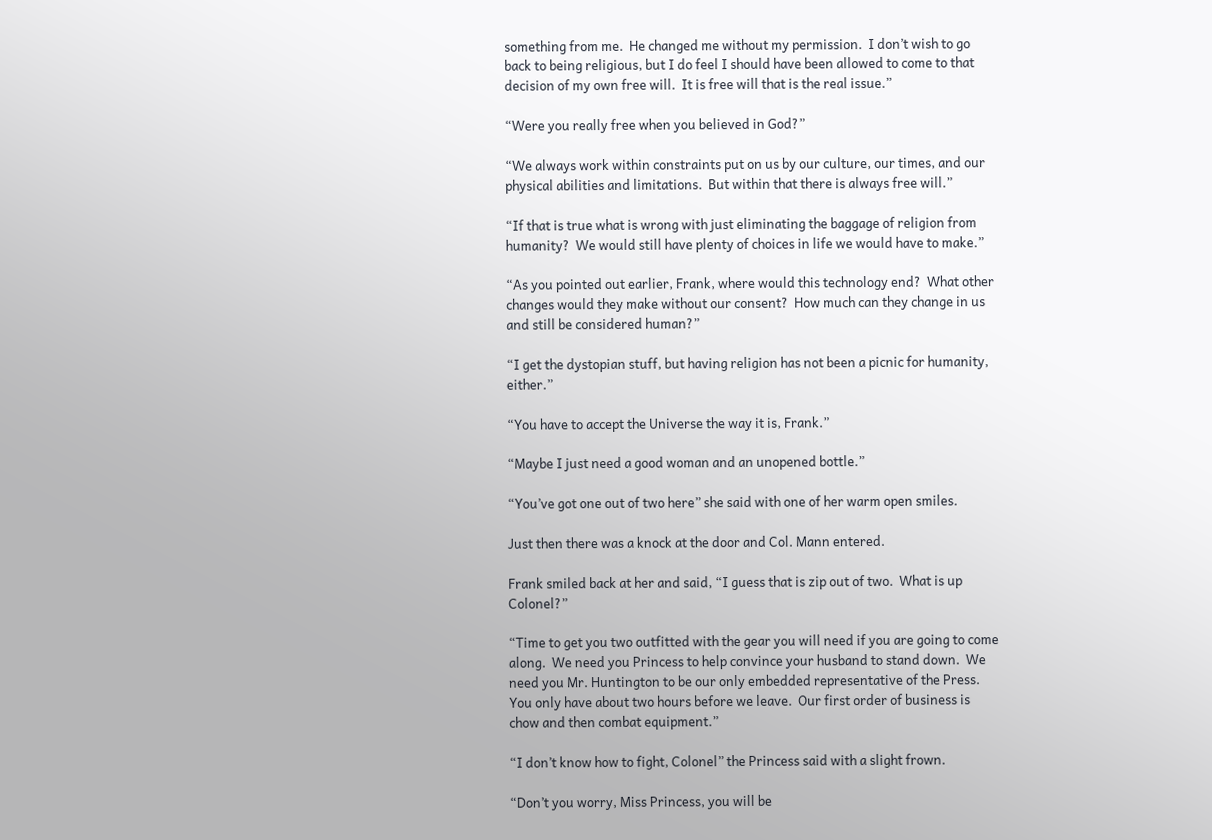something from me.  He changed me without my permission.  I don’t wish to go back to being religious, but I do feel I should have been allowed to come to that decision of my own free will.  It is free will that is the real issue.”

“Were you really free when you believed in God?”

“We always work within constraints put on us by our culture, our times, and our physical abilities and limitations.  But within that there is always free will.”

“If that is true what is wrong with just eliminating the baggage of religion from humanity?  We would still have plenty of choices in life we would have to make.”

“As you pointed out earlier, Frank, where would this technology end?  What other changes would they make without our consent?  How much can they change in us and still be considered human?”

“I get the dystopian stuff, but having religion has not been a picnic for humanity, either.”

“You have to accept the Universe the way it is, Frank.”

“Maybe I just need a good woman and an unopened bottle.”

“You’ve got one out of two here” she said with one of her warm open smiles.

Just then there was a knock at the door and Col. Mann entered.

Frank smiled back at her and said, “I guess that is zip out of two.  What is up Colonel?”

“Time to get you two outfitted with the gear you will need if you are going to come along.  We need you Princess to help convince your husband to stand down.  We need you Mr. Huntington to be our only embedded representative of the Press.  You only have about two hours before we leave.  Our first order of business is chow and then combat equipment.”

“I don’t know how to fight, Colonel” the Princess said with a slight frown.

“Don’t you worry, Miss Princess, you will be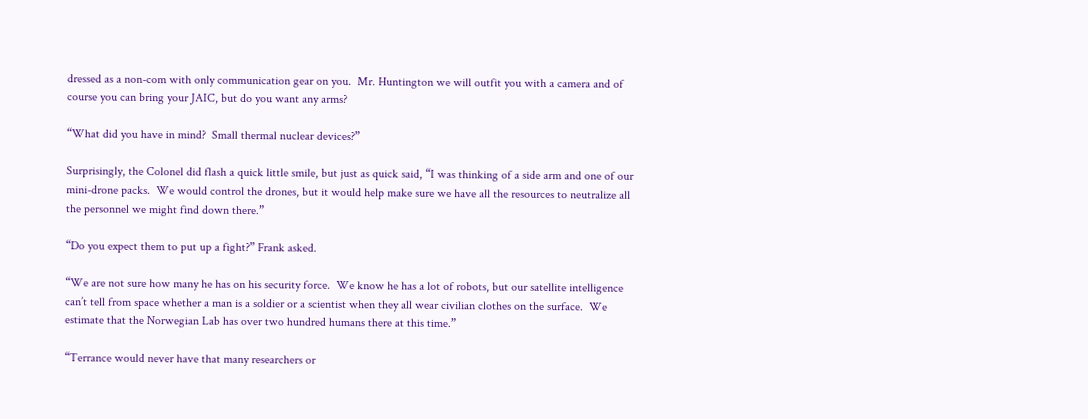dressed as a non-com with only communication gear on you.  Mr. Huntington we will outfit you with a camera and of course you can bring your JAIC, but do you want any arms?

“What did you have in mind?  Small thermal nuclear devices?”

Surprisingly, the Colonel did flash a quick little smile, but just as quick said, “I was thinking of a side arm and one of our mini-drone packs.  We would control the drones, but it would help make sure we have all the resources to neutralize all the personnel we might find down there.”

“Do you expect them to put up a fight?” Frank asked.

“We are not sure how many he has on his security force.  We know he has a lot of robots, but our satellite intelligence can’t tell from space whether a man is a soldier or a scientist when they all wear civilian clothes on the surface.  We estimate that the Norwegian Lab has over two hundred humans there at this time.”

“Terrance would never have that many researchers or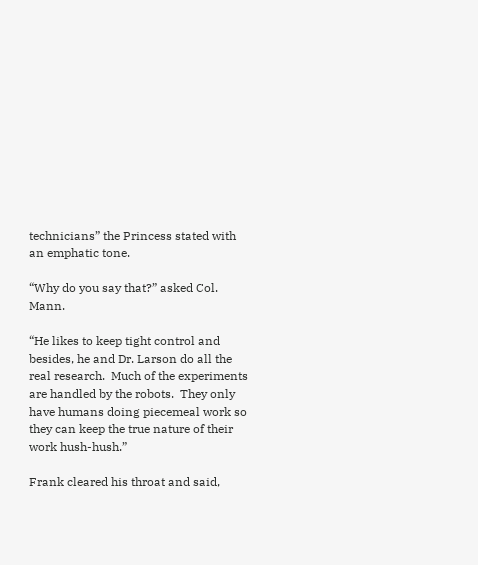technicians” the Princess stated with an emphatic tone.

“Why do you say that?” asked Col. Mann.

“He likes to keep tight control and besides, he and Dr. Larson do all the real research.  Much of the experiments are handled by the robots.  They only have humans doing piecemeal work so they can keep the true nature of their work hush-hush.”

Frank cleared his throat and said,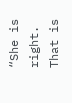“She is right.  That is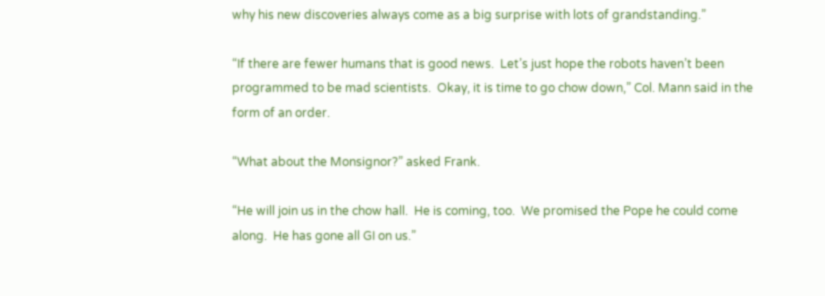why his new discoveries always come as a big surprise with lots of grandstanding.”

“If there are fewer humans that is good news.  Let’s just hope the robots haven’t been programmed to be mad scientists.  Okay, it is time to go chow down,” Col. Mann said in the form of an order.

“What about the Monsignor?” asked Frank.

“He will join us in the chow hall.  He is coming, too.  We promised the Pope he could come along.  He has gone all GI on us.”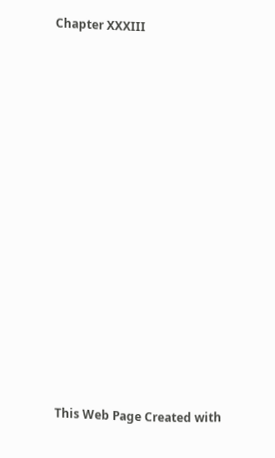Chapter XXXIII




















This Web Page Created with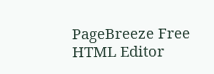PageBreeze Free HTML Editor